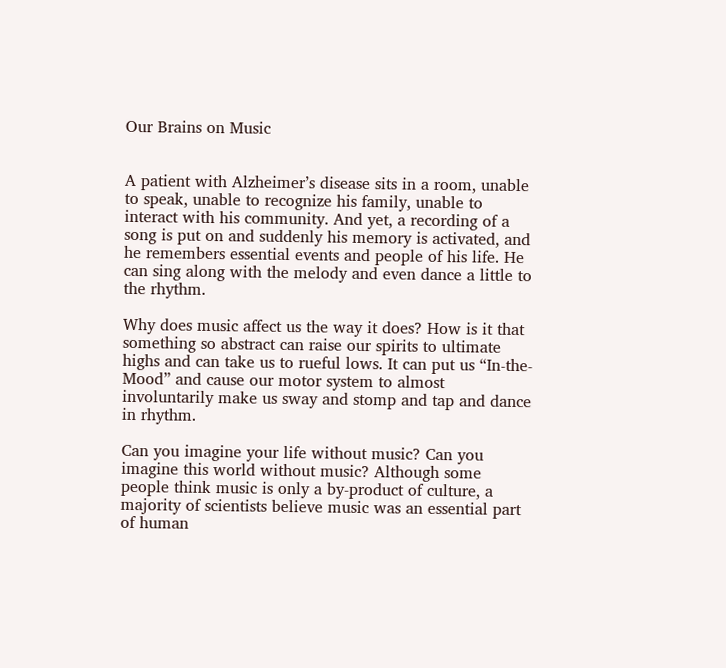Our Brains on Music


A patient with Alzheimer’s disease sits in a room, unable to speak, unable to recognize his family, unable to interact with his community. And yet, a recording of a song is put on and suddenly his memory is activated, and he remembers essential events and people of his life. He can sing along with the melody and even dance a little to the rhythm.

Why does music affect us the way it does? How is it that something so abstract can raise our spirits to ultimate highs and can take us to rueful lows. It can put us “In-the-Mood” and cause our motor system to almost involuntarily make us sway and stomp and tap and dance in rhythm.

Can you imagine your life without music? Can you imagine this world without music? Although some people think music is only a by-product of culture, a majority of scientists believe music was an essential part of human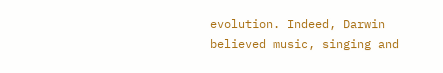evolution. Indeed, Darwin believed music, singing and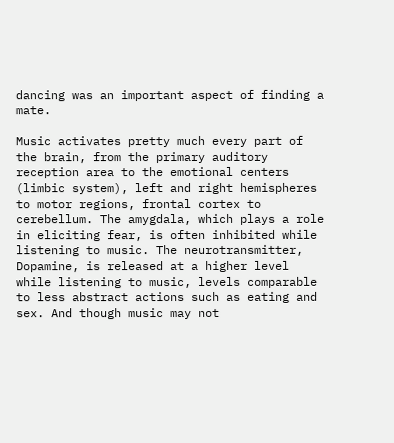dancing was an important aspect of finding a mate.

Music activates pretty much every part of the brain, from the primary auditory reception area to the emotional centers (limbic system), left and right hemispheres to motor regions, frontal cortex to cerebellum. The amygdala, which plays a role in eliciting fear, is often inhibited while listening to music. The neurotransmitter, Dopamine, is released at a higher level while listening to music, levels comparable to less abstract actions such as eating and sex. And though music may not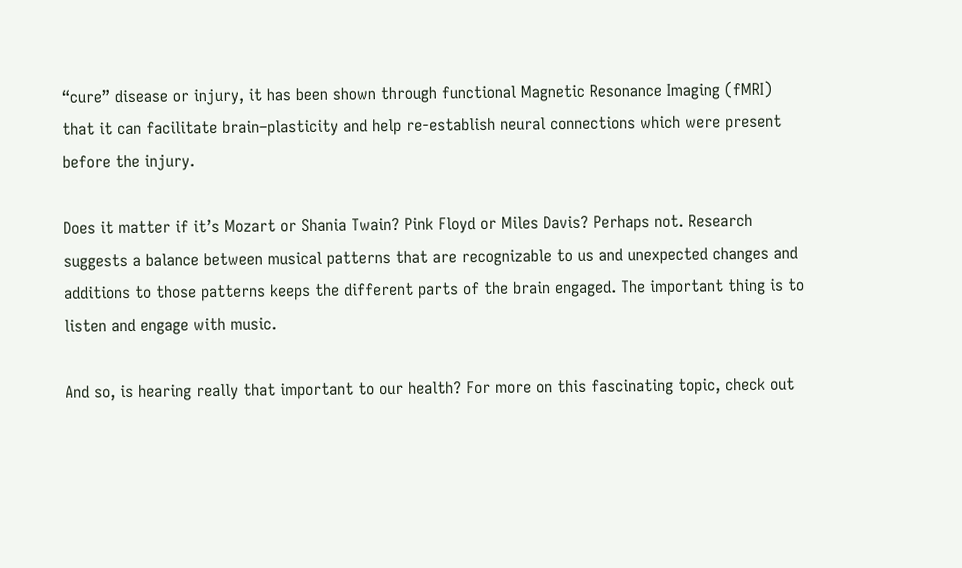“cure” disease or injury, it has been shown through functional Magnetic Resonance Imaging (fMRI) that it can facilitate brain–plasticity and help re-establish neural connections which were present before the injury.

Does it matter if it’s Mozart or Shania Twain? Pink Floyd or Miles Davis? Perhaps not. Research suggests a balance between musical patterns that are recognizable to us and unexpected changes and additions to those patterns keeps the different parts of the brain engaged. The important thing is to listen and engage with music.

And so, is hearing really that important to our health? For more on this fascinating topic, check out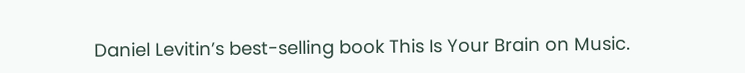Daniel Levitin’s best-selling book This Is Your Brain on Music.